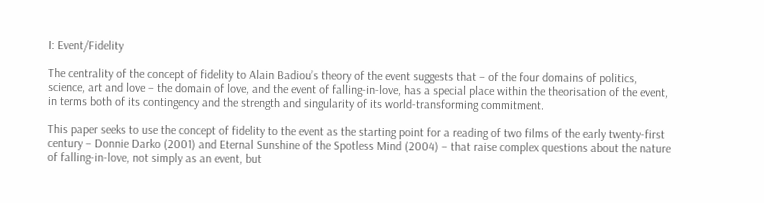I: Event/Fidelity

The centrality of the concept of fidelity to Alain Badiou’s theory of the event suggests that – of the four domains of politics, science, art and love – the domain of love, and the event of falling-in-love, has a special place within the theorisation of the event, in terms both of its contingency and the strength and singularity of its world-transforming commitment.

This paper seeks to use the concept of fidelity to the event as the starting point for a reading of two films of the early twenty-first century – Donnie Darko (2001) and Eternal Sunshine of the Spotless Mind (2004) – that raise complex questions about the nature of falling-in-love, not simply as an event, but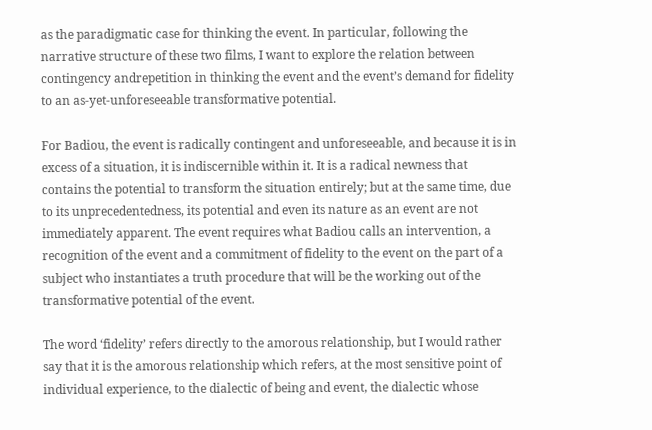as the paradigmatic case for thinking the event. In particular, following the narrative structure of these two films, I want to explore the relation between contingency andrepetition in thinking the event and the event’s demand for fidelity to an as-yet-unforeseeable transformative potential.

For Badiou, the event is radically contingent and unforeseeable, and because it is in excess of a situation, it is indiscernible within it. It is a radical newness that contains the potential to transform the situation entirely; but at the same time, due to its unprecedentedness, its potential and even its nature as an event are not immediately apparent. The event requires what Badiou calls an intervention, a recognition of the event and a commitment of fidelity to the event on the part of a subject who instantiates a truth procedure that will be the working out of the transformative potential of the event.

The word ‘fidelity’ refers directly to the amorous relationship, but I would rather say that it is the amorous relationship which refers, at the most sensitive point of individual experience, to the dialectic of being and event, the dialectic whose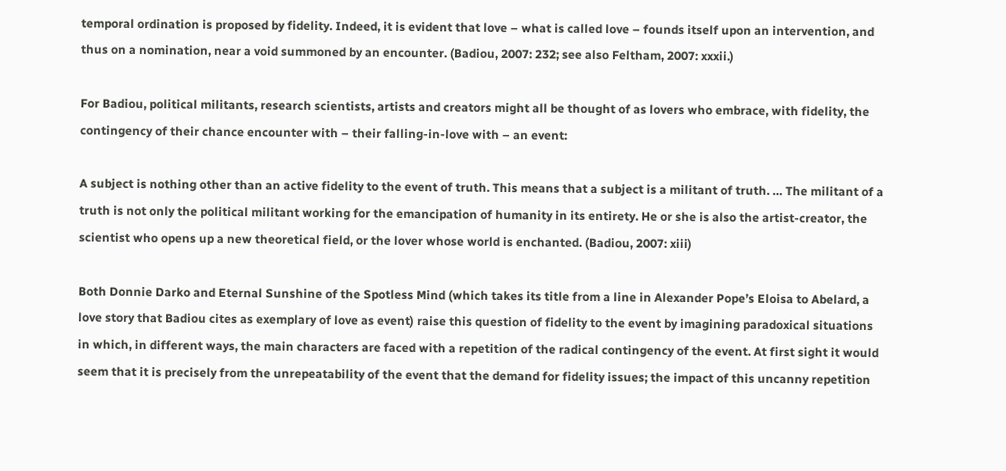temporal ordination is proposed by fidelity. Indeed, it is evident that love – what is called love – founds itself upon an intervention, and thus on a nomination, near a void summoned by an encounter. (Badiou, 2007: 232; see also Feltham, 2007: xxxii.)

For Badiou, political militants, research scientists, artists and creators might all be thought of as lovers who embrace, with fidelity, the contingency of their chance encounter with – their falling-in-love with – an event:

A subject is nothing other than an active fidelity to the event of truth. This means that a subject is a militant of truth. … The militant of a truth is not only the political militant working for the emancipation of humanity in its entirety. He or she is also the artist-creator, the scientist who opens up a new theoretical field, or the lover whose world is enchanted. (Badiou, 2007: xiii)

Both Donnie Darko and Eternal Sunshine of the Spotless Mind (which takes its title from a line in Alexander Pope’s Eloisa to Abelard, a love story that Badiou cites as exemplary of love as event) raise this question of fidelity to the event by imagining paradoxical situations in which, in different ways, the main characters are faced with a repetition of the radical contingency of the event. At first sight it would seem that it is precisely from the unrepeatability of the event that the demand for fidelity issues; the impact of this uncanny repetition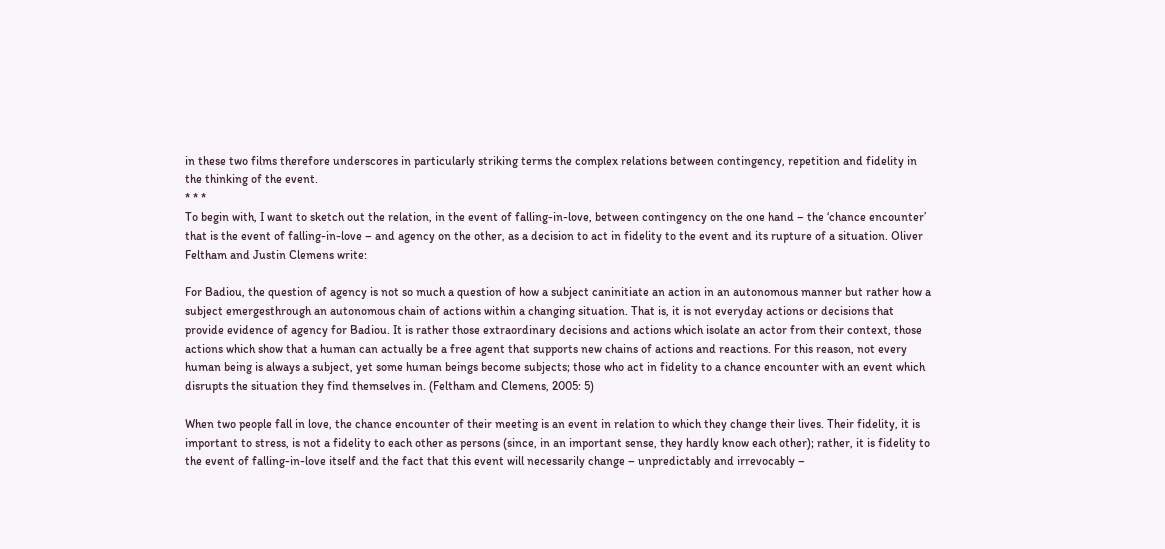in these two films therefore underscores in particularly striking terms the complex relations between contingency, repetition and fidelity in the thinking of the event.
* * *
To begin with, I want to sketch out the relation, in the event of falling-in-love, between contingency on the one hand – the ‘chance encounter’ that is the event of falling-in-love – and agency on the other, as a decision to act in fidelity to the event and its rupture of a situation. Oliver Feltham and Justin Clemens write:

For Badiou, the question of agency is not so much a question of how a subject caninitiate an action in an autonomous manner but rather how a subject emergesthrough an autonomous chain of actions within a changing situation. That is, it is not everyday actions or decisions that provide evidence of agency for Badiou. It is rather those extraordinary decisions and actions which isolate an actor from their context, those actions which show that a human can actually be a free agent that supports new chains of actions and reactions. For this reason, not every human being is always a subject, yet some human beings become subjects; those who act in fidelity to a chance encounter with an event which disrupts the situation they find themselves in. (Feltham and Clemens, 2005: 5)

When two people fall in love, the chance encounter of their meeting is an event in relation to which they change their lives. Their fidelity, it is important to stress, is not a fidelity to each other as persons (since, in an important sense, they hardly know each other); rather, it is fidelity to the event of falling-in-love itself and the fact that this event will necessarily change – unpredictably and irrevocably –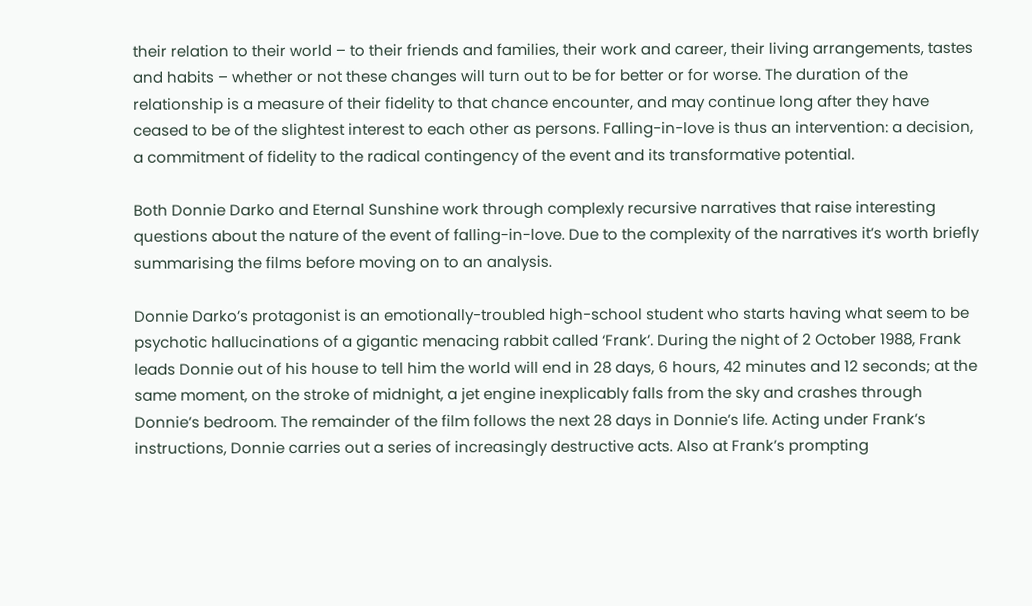their relation to their world – to their friends and families, their work and career, their living arrangements, tastes and habits – whether or not these changes will turn out to be for better or for worse. The duration of the relationship is a measure of their fidelity to that chance encounter, and may continue long after they have ceased to be of the slightest interest to each other as persons. Falling-in-love is thus an intervention: a decision, a commitment of fidelity to the radical contingency of the event and its transformative potential.

Both Donnie Darko and Eternal Sunshine work through complexly recursive narratives that raise interesting questions about the nature of the event of falling-in-love. Due to the complexity of the narratives it’s worth briefly summarising the films before moving on to an analysis.

Donnie Darko’s protagonist is an emotionally-troubled high-school student who starts having what seem to be psychotic hallucinations of a gigantic menacing rabbit called ‘Frank’. During the night of 2 October 1988, Frank leads Donnie out of his house to tell him the world will end in 28 days, 6 hours, 42 minutes and 12 seconds; at the same moment, on the stroke of midnight, a jet engine inexplicably falls from the sky and crashes through Donnie’s bedroom. The remainder of the film follows the next 28 days in Donnie’s life. Acting under Frank’s instructions, Donnie carries out a series of increasingly destructive acts. Also at Frank’s prompting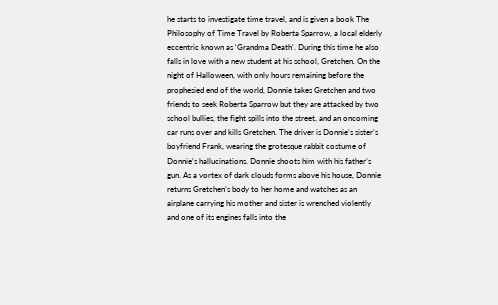he starts to investigate time travel, and is given a book The Philosophy of Time Travel by Roberta Sparrow, a local elderly eccentric known as ‘Grandma Death’. During this time he also falls in love with a new student at his school, Gretchen. On the night of Halloween, with only hours remaining before the prophesied end of the world, Donnie takes Gretchen and two friends to seek Roberta Sparrow but they are attacked by two school bullies, the fight spills into the street, and an oncoming car runs over and kills Gretchen. The driver is Donnie’s sister’s boyfriend Frank, wearing the grotesque rabbit costume of Donnie’s hallucinations. Donnie shoots him with his father’s gun. As a vortex of dark clouds forms above his house, Donnie returns Gretchen’s body to her home and watches as an airplane carrying his mother and sister is wrenched violently and one of its engines falls into the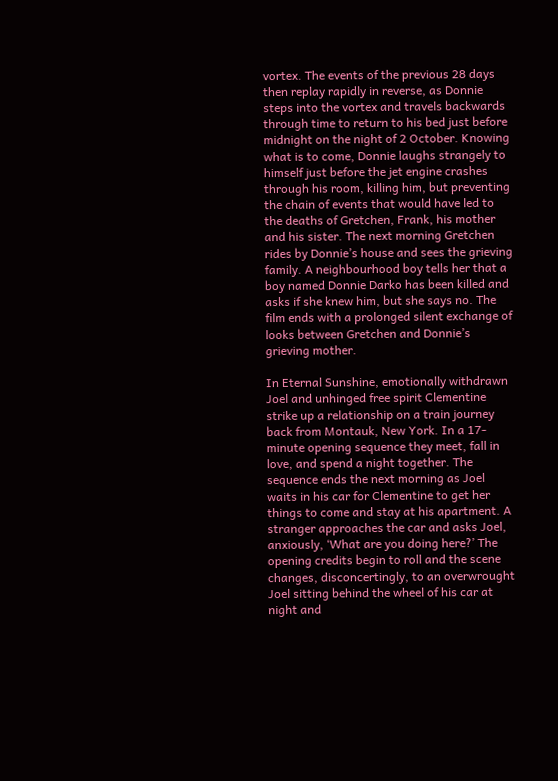vortex. The events of the previous 28 days then replay rapidly in reverse, as Donnie steps into the vortex and travels backwards through time to return to his bed just before midnight on the night of 2 October. Knowing what is to come, Donnie laughs strangely to himself just before the jet engine crashes through his room, killing him, but preventing the chain of events that would have led to the deaths of Gretchen, Frank, his mother and his sister. The next morning Gretchen rides by Donnie’s house and sees the grieving family. A neighbourhood boy tells her that a boy named Donnie Darko has been killed and asks if she knew him, but she says no. The film ends with a prolonged silent exchange of looks between Gretchen and Donnie’s grieving mother.

In Eternal Sunshine, emotionally withdrawn Joel and unhinged free spirit Clementine strike up a relationship on a train journey back from Montauk, New York. In a 17-minute opening sequence they meet, fall in love, and spend a night together. The sequence ends the next morning as Joel waits in his car for Clementine to get her things to come and stay at his apartment. A stranger approaches the car and asks Joel, anxiously, ‘What are you doing here?’ The opening credits begin to roll and the scene changes, disconcertingly, to an overwrought Joel sitting behind the wheel of his car at night and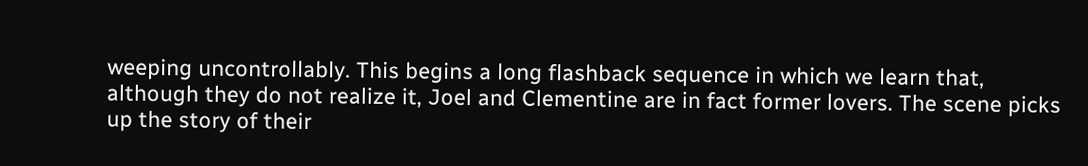weeping uncontrollably. This begins a long flashback sequence in which we learn that, although they do not realize it, Joel and Clementine are in fact former lovers. The scene picks up the story of their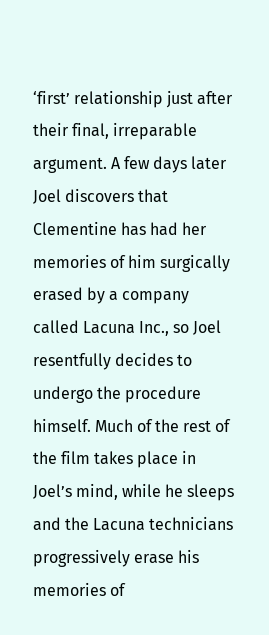‘first’ relationship just after their final, irreparable argument. A few days later Joel discovers that Clementine has had her memories of him surgically erased by a company called Lacuna Inc., so Joel resentfully decides to undergo the procedure himself. Much of the rest of the film takes place in Joel’s mind, while he sleeps and the Lacuna technicians progressively erase his memories of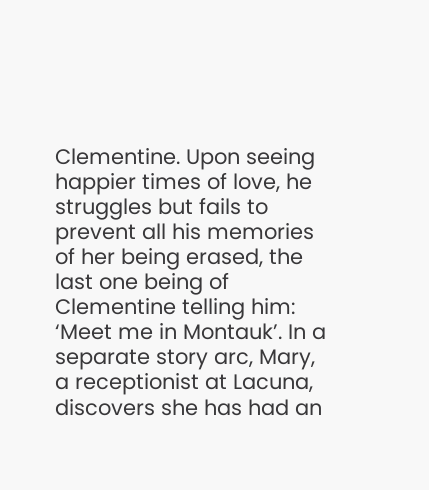Clementine. Upon seeing happier times of love, he struggles but fails to prevent all his memories of her being erased, the last one being of Clementine telling him: ‘Meet me in Montauk’. In a separate story arc, Mary, a receptionist at Lacuna, discovers she has had an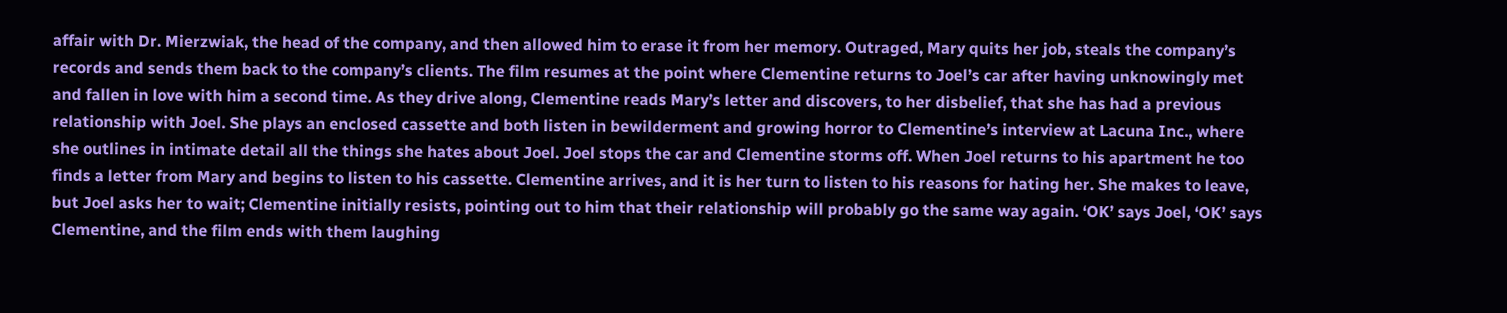affair with Dr. Mierzwiak, the head of the company, and then allowed him to erase it from her memory. Outraged, Mary quits her job, steals the company’s records and sends them back to the company’s clients. The film resumes at the point where Clementine returns to Joel’s car after having unknowingly met and fallen in love with him a second time. As they drive along, Clementine reads Mary’s letter and discovers, to her disbelief, that she has had a previous relationship with Joel. She plays an enclosed cassette and both listen in bewilderment and growing horror to Clementine’s interview at Lacuna Inc., where she outlines in intimate detail all the things she hates about Joel. Joel stops the car and Clementine storms off. When Joel returns to his apartment he too finds a letter from Mary and begins to listen to his cassette. Clementine arrives, and it is her turn to listen to his reasons for hating her. She makes to leave, but Joel asks her to wait; Clementine initially resists, pointing out to him that their relationship will probably go the same way again. ‘OK’ says Joel, ‘OK’ says Clementine, and the film ends with them laughing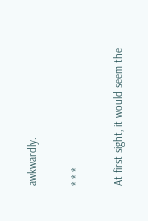awkwardly.

* * *

At first sight, it would seem the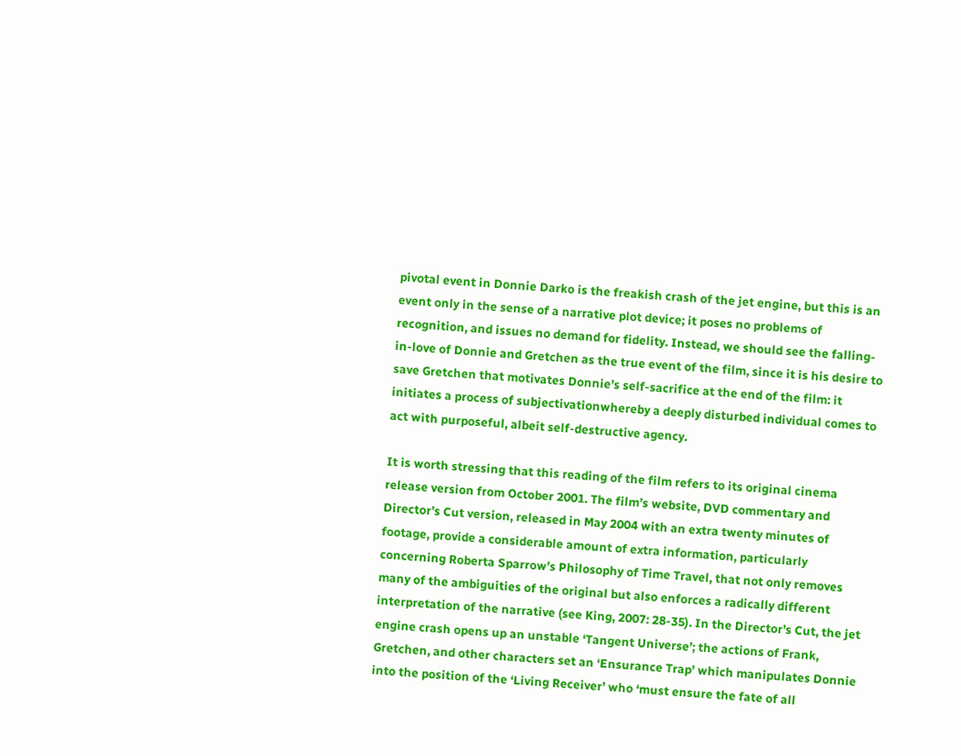pivotal event in Donnie Darko is the freakish crash of the jet engine, but this is an event only in the sense of a narrative plot device; it poses no problems of recognition, and issues no demand for fidelity. Instead, we should see the falling-in-love of Donnie and Gretchen as the true event of the film, since it is his desire to save Gretchen that motivates Donnie’s self-sacrifice at the end of the film: it initiates a process of subjectivationwhereby a deeply disturbed individual comes to act with purposeful, albeit self-destructive agency.

It is worth stressing that this reading of the film refers to its original cinema release version from October 2001. The film’s website, DVD commentary and Director’s Cut version, released in May 2004 with an extra twenty minutes of footage, provide a considerable amount of extra information, particularly concerning Roberta Sparrow’s Philosophy of Time Travel, that not only removes many of the ambiguities of the original but also enforces a radically different interpretation of the narrative (see King, 2007: 28-35). In the Director’s Cut, the jet engine crash opens up an unstable ‘Tangent Universe’; the actions of Frank, Gretchen, and other characters set an ‘Ensurance Trap’ which manipulates Donnie into the position of the ‘Living Receiver’ who ‘must ensure the fate of all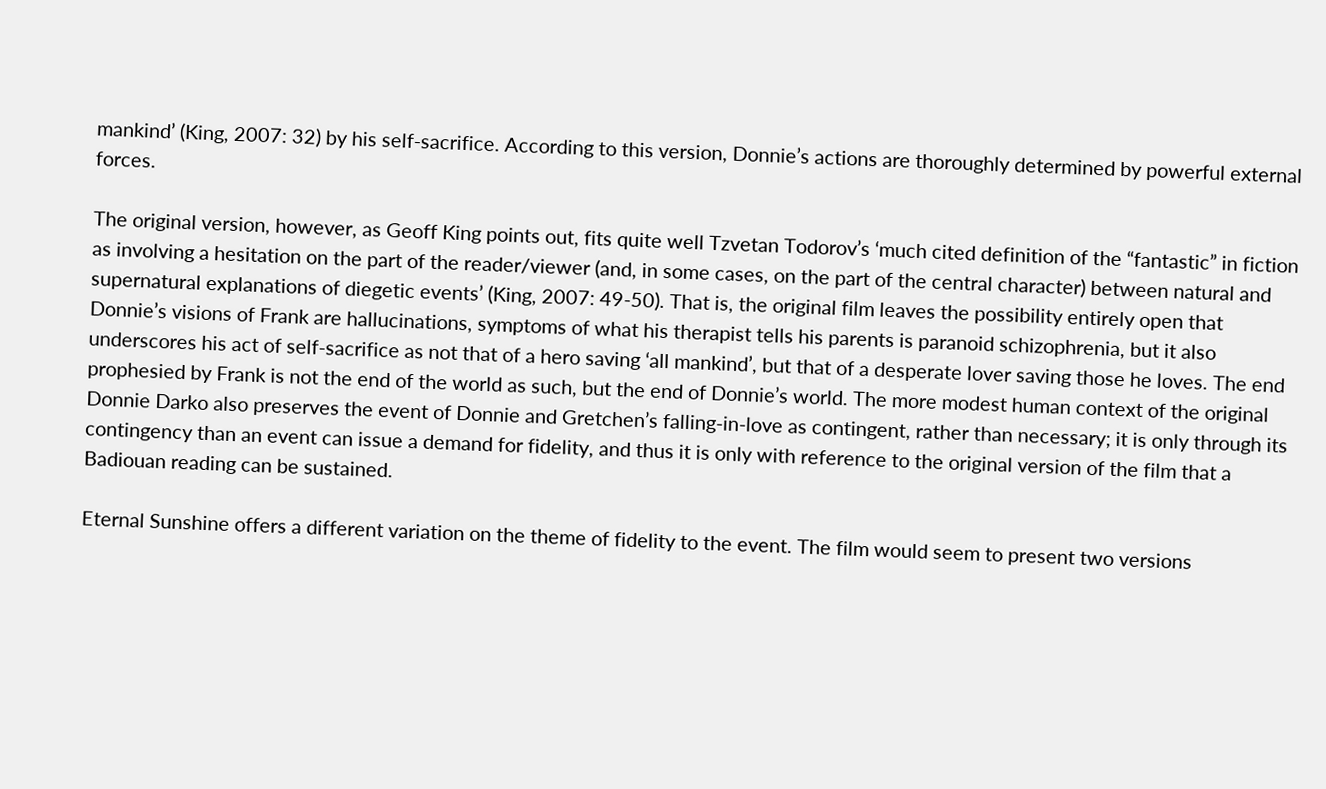mankind’ (King, 2007: 32) by his self-sacrifice. According to this version, Donnie’s actions are thoroughly determined by powerful external forces.

The original version, however, as Geoff King points out, fits quite well Tzvetan Todorov’s ‘much cited definition of the “fantastic” in fiction as involving a hesitation on the part of the reader/viewer (and, in some cases, on the part of the central character) between natural and supernatural explanations of diegetic events’ (King, 2007: 49-50). That is, the original film leaves the possibility entirely open that Donnie’s visions of Frank are hallucinations, symptoms of what his therapist tells his parents is paranoid schizophrenia, but it also underscores his act of self-sacrifice as not that of a hero saving ‘all mankind’, but that of a desperate lover saving those he loves. The end prophesied by Frank is not the end of the world as such, but the end of Donnie’s world. The more modest human context of the original Donnie Darko also preserves the event of Donnie and Gretchen’s falling-in-love as contingent, rather than necessary; it is only through its contingency than an event can issue a demand for fidelity, and thus it is only with reference to the original version of the film that a Badiouan reading can be sustained.

Eternal Sunshine offers a different variation on the theme of fidelity to the event. The film would seem to present two versions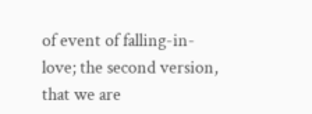of event of falling-in-love; the second version, that we are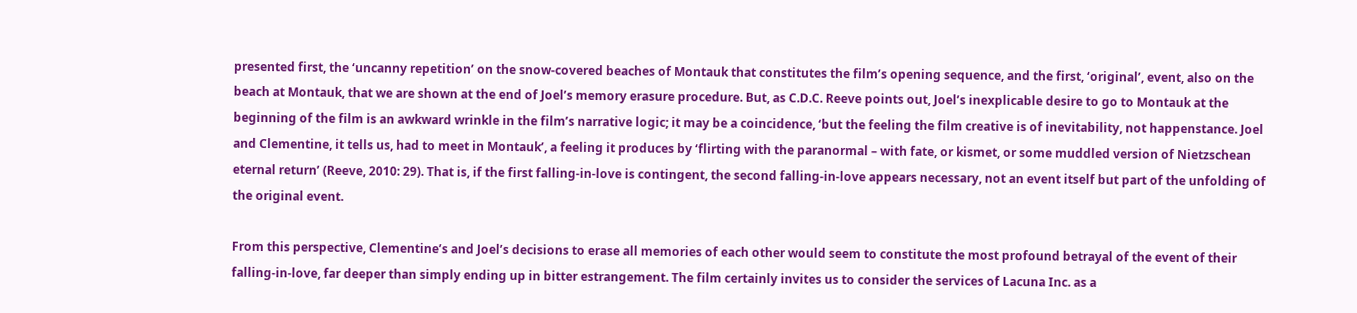presented first, the ‘uncanny repetition’ on the snow-covered beaches of Montauk that constitutes the film’s opening sequence, and the first, ‘original’, event, also on the beach at Montauk, that we are shown at the end of Joel’s memory erasure procedure. But, as C.D.C. Reeve points out, Joel’s inexplicable desire to go to Montauk at the beginning of the film is an awkward wrinkle in the film’s narrative logic; it may be a coincidence, ‘but the feeling the film creative is of inevitability, not happenstance. Joel and Clementine, it tells us, had to meet in Montauk’, a feeling it produces by ‘flirting with the paranormal – with fate, or kismet, or some muddled version of Nietzschean eternal return’ (Reeve, 2010: 29). That is, if the first falling-in-love is contingent, the second falling-in-love appears necessary, not an event itself but part of the unfolding of the original event.

From this perspective, Clementine’s and Joel’s decisions to erase all memories of each other would seem to constitute the most profound betrayal of the event of their falling-in-love, far deeper than simply ending up in bitter estrangement. The film certainly invites us to consider the services of Lacuna Inc. as a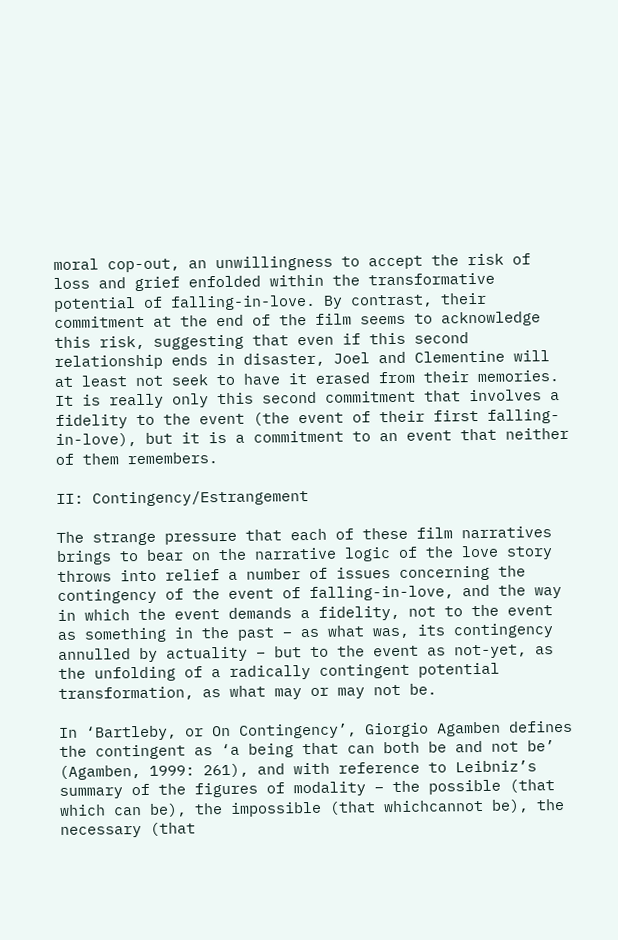moral cop-out, an unwillingness to accept the risk of loss and grief enfolded within the transformative potential of falling-in-love. By contrast, their commitment at the end of the film seems to acknowledge this risk, suggesting that even if this second relationship ends in disaster, Joel and Clementine will at least not seek to have it erased from their memories. It is really only this second commitment that involves a fidelity to the event (the event of their first falling-in-love), but it is a commitment to an event that neither of them remembers.

II: Contingency/Estrangement

The strange pressure that each of these film narratives brings to bear on the narrative logic of the love story throws into relief a number of issues concerning the contingency of the event of falling-in-love, and the way in which the event demands a fidelity, not to the event as something in the past – as what was, its contingency annulled by actuality – but to the event as not-yet, as the unfolding of a radically contingent potential transformation, as what may or may not be.

In ‘Bartleby, or On Contingency’, Giorgio Agamben defines the contingent as ‘a being that can both be and not be’ (Agamben, 1999: 261), and with reference to Leibniz’s summary of the figures of modality – the possible (that which can be), the impossible (that whichcannot be), the necessary (that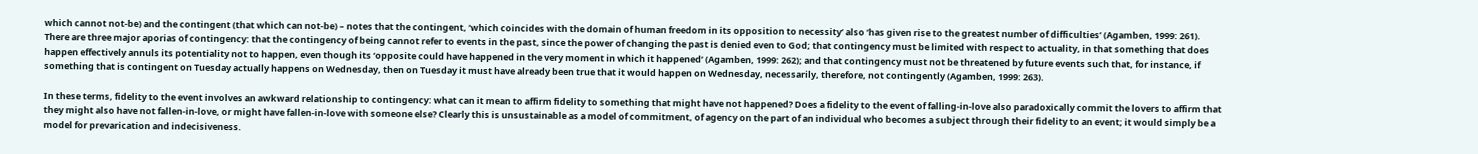which cannot not-be) and the contingent (that which can not-be) – notes that the contingent, ‘which coincides with the domain of human freedom in its opposition to necessity’ also ‘has given rise to the greatest number of difficulties’ (Agamben, 1999: 261). There are three major aporias of contingency: that the contingency of being cannot refer to events in the past, since the power of changing the past is denied even to God; that contingency must be limited with respect to actuality, in that something that does happen effectively annuls its potentiality not to happen, even though its ‘opposite could have happened in the very moment in which it happened’ (Agamben, 1999: 262); and that contingency must not be threatened by future events such that, for instance, if something that is contingent on Tuesday actually happens on Wednesday, then on Tuesday it must have already been true that it would happen on Wednesday, necessarily, therefore, not contingently (Agamben, 1999: 263).

In these terms, fidelity to the event involves an awkward relationship to contingency: what can it mean to affirm fidelity to something that might have not happened? Does a fidelity to the event of falling-in-love also paradoxically commit the lovers to affirm that they might also have not fallen-in-love, or might have fallen-in-love with someone else? Clearly this is unsustainable as a model of commitment, of agency on the part of an individual who becomes a subject through their fidelity to an event; it would simply be a model for prevarication and indecisiveness.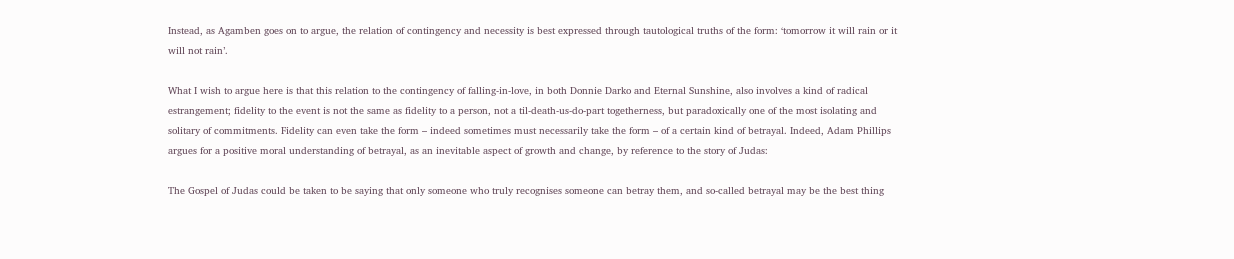Instead, as Agamben goes on to argue, the relation of contingency and necessity is best expressed through tautological truths of the form: ‘tomorrow it will rain or it will not rain’.

What I wish to argue here is that this relation to the contingency of falling-in-love, in both Donnie Darko and Eternal Sunshine, also involves a kind of radical estrangement; fidelity to the event is not the same as fidelity to a person, not a til-death-us-do-part togetherness, but paradoxically one of the most isolating and solitary of commitments. Fidelity can even take the form – indeed sometimes must necessarily take the form – of a certain kind of betrayal. Indeed, Adam Phillips argues for a positive moral understanding of betrayal, as an inevitable aspect of growth and change, by reference to the story of Judas:

The Gospel of Judas could be taken to be saying that only someone who truly recognises someone can betray them, and so-called betrayal may be the best thing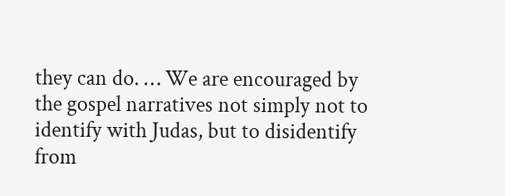they can do. … We are encouraged by the gospel narratives not simply not to identify with Judas, but to disidentify from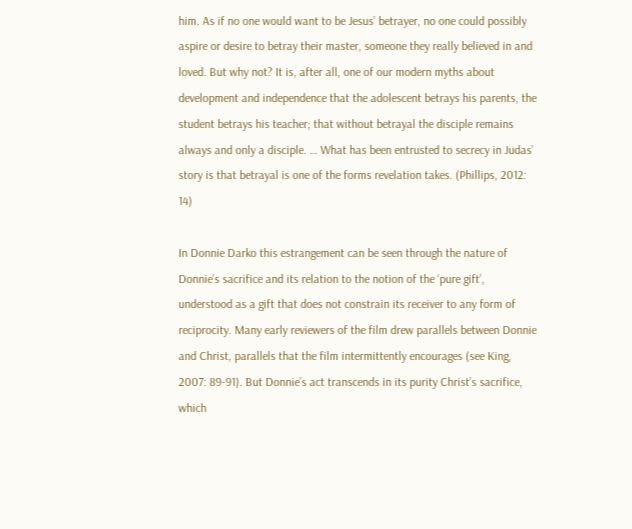him. As if no one would want to be Jesus’ betrayer, no one could possibly aspire or desire to betray their master, someone they really believed in and loved. But why not? It is, after all, one of our modern myths about development and independence that the adolescent betrays his parents, the student betrays his teacher; that without betrayal the disciple remains always and only a disciple. … What has been entrusted to secrecy in Judas’ story is that betrayal is one of the forms revelation takes. (Phillips, 2012: 14)

In Donnie Darko this estrangement can be seen through the nature of Donnie’s sacrifice and its relation to the notion of the ‘pure gift’, understood as a gift that does not constrain its receiver to any form of reciprocity. Many early reviewers of the film drew parallels between Donnie and Christ, parallels that the film intermittently encourages (see King, 2007: 89-91). But Donnie’s act transcends in its purity Christ’s sacrifice, which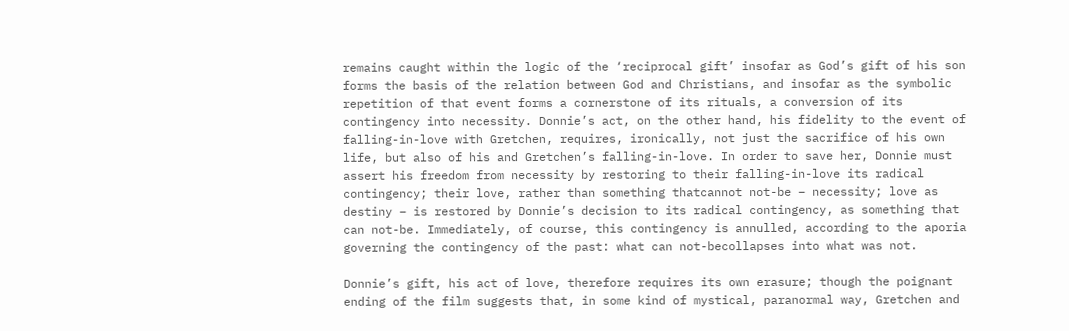remains caught within the logic of the ‘reciprocal gift’ insofar as God’s gift of his son forms the basis of the relation between God and Christians, and insofar as the symbolic repetition of that event forms a cornerstone of its rituals, a conversion of its contingency into necessity. Donnie’s act, on the other hand, his fidelity to the event of falling-in-love with Gretchen, requires, ironically, not just the sacrifice of his own life, but also of his and Gretchen’s falling-in-love. In order to save her, Donnie must assert his freedom from necessity by restoring to their falling-in-love its radical contingency; their love, rather than something thatcannot not-be – necessity; love as destiny – is restored by Donnie’s decision to its radical contingency, as something that can not-be. Immediately, of course, this contingency is annulled, according to the aporia governing the contingency of the past: what can not-becollapses into what was not.

Donnie’s gift, his act of love, therefore requires its own erasure; though the poignant ending of the film suggests that, in some kind of mystical, paranormal way, Gretchen and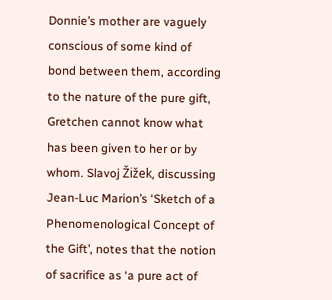Donnie’s mother are vaguely conscious of some kind of bond between them, according to the nature of the pure gift, Gretchen cannot know what has been given to her or by whom. Slavoj Žižek, discussing Jean-Luc Marion’s ‘Sketch of a Phenomenological Concept of the Gift’, notes that the notion of sacrifice as ‘a pure act of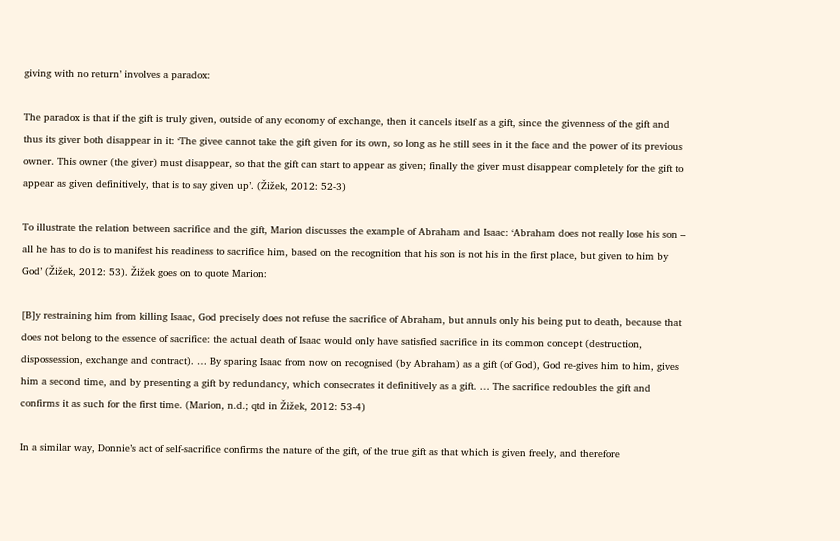giving with no return’ involves a paradox:

The paradox is that if the gift is truly given, outside of any economy of exchange, then it cancels itself as a gift, since the givenness of the gift and thus its giver both disappear in it: ‘The givee cannot take the gift given for its own, so long as he still sees in it the face and the power of its previous owner. This owner (the giver) must disappear, so that the gift can start to appear as given; finally the giver must disappear completely for the gift to appear as given definitively, that is to say given up’. (Žižek, 2012: 52-3)

To illustrate the relation between sacrifice and the gift, Marion discusses the example of Abraham and Isaac: ‘Abraham does not really lose his son – all he has to do is to manifest his readiness to sacrifice him, based on the recognition that his son is not his in the first place, but given to him by God’ (Žižek, 2012: 53). Žižek goes on to quote Marion:

[B]y restraining him from killing Isaac, God precisely does not refuse the sacrifice of Abraham, but annuls only his being put to death, because that does not belong to the essence of sacrifice: the actual death of Isaac would only have satisfied sacrifice in its common concept (destruction, dispossession, exchange and contract). … By sparing Isaac from now on recognised (by Abraham) as a gift (of God), God re-gives him to him, gives him a second time, and by presenting a gift by redundancy, which consecrates it definitively as a gift. … The sacrifice redoubles the gift and confirms it as such for the first time. (Marion, n.d.; qtd in Žižek, 2012: 53-4)

In a similar way, Donnie’s act of self-sacrifice confirms the nature of the gift, of the true gift as that which is given freely, and therefore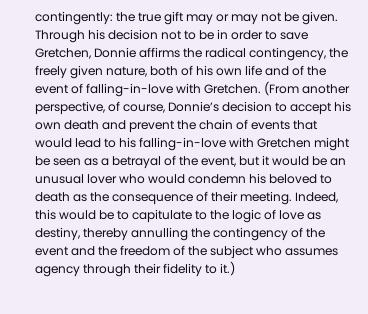contingently: the true gift may or may not be given. Through his decision not to be in order to save Gretchen, Donnie affirms the radical contingency, the freely given nature, both of his own life and of the event of falling-in-love with Gretchen. (From another perspective, of course, Donnie’s decision to accept his own death and prevent the chain of events that would lead to his falling-in-love with Gretchen might be seen as a betrayal of the event, but it would be an unusual lover who would condemn his beloved to death as the consequence of their meeting. Indeed, this would be to capitulate to the logic of love as destiny, thereby annulling the contingency of the event and the freedom of the subject who assumes agency through their fidelity to it.)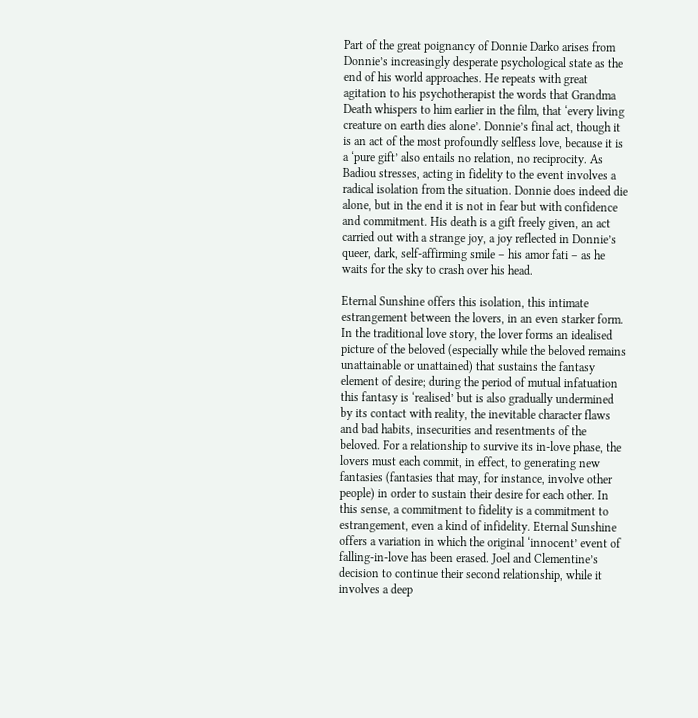Part of the great poignancy of Donnie Darko arises from Donnie’s increasingly desperate psychological state as the end of his world approaches. He repeats with great agitation to his psychotherapist the words that Grandma Death whispers to him earlier in the film, that ‘every living creature on earth dies alone’. Donnie’s final act, though it is an act of the most profoundly selfless love, because it is a ‘pure gift’ also entails no relation, no reciprocity. As Badiou stresses, acting in fidelity to the event involves a radical isolation from the situation. Donnie does indeed die alone, but in the end it is not in fear but with confidence and commitment. His death is a gift freely given, an act carried out with a strange joy, a joy reflected in Donnie’s queer, dark, self-affirming smile – his amor fati – as he waits for the sky to crash over his head.

Eternal Sunshine offers this isolation, this intimate estrangement between the lovers, in an even starker form. In the traditional love story, the lover forms an idealised picture of the beloved (especially while the beloved remains unattainable or unattained) that sustains the fantasy element of desire; during the period of mutual infatuation this fantasy is ‘realised’ but is also gradually undermined by its contact with reality, the inevitable character flaws and bad habits, insecurities and resentments of the beloved. For a relationship to survive its in-love phase, the lovers must each commit, in effect, to generating new fantasies (fantasies that may, for instance, involve other people) in order to sustain their desire for each other. In this sense, a commitment to fidelity is a commitment to estrangement, even a kind of infidelity. Eternal Sunshine offers a variation in which the original ‘innocent’ event of falling-in-love has been erased. Joel and Clementine’s decision to continue their second relationship, while it involves a deep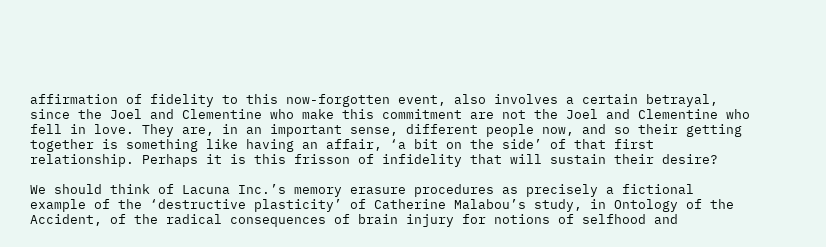affirmation of fidelity to this now-forgotten event, also involves a certain betrayal, since the Joel and Clementine who make this commitment are not the Joel and Clementine who fell in love. They are, in an important sense, different people now, and so their getting together is something like having an affair, ‘a bit on the side’ of that first relationship. Perhaps it is this frisson of infidelity that will sustain their desire?

We should think of Lacuna Inc.’s memory erasure procedures as precisely a fictional example of the ‘destructive plasticity’ of Catherine Malabou’s study, in Ontology of the Accident, of the radical consequences of brain injury for notions of selfhood and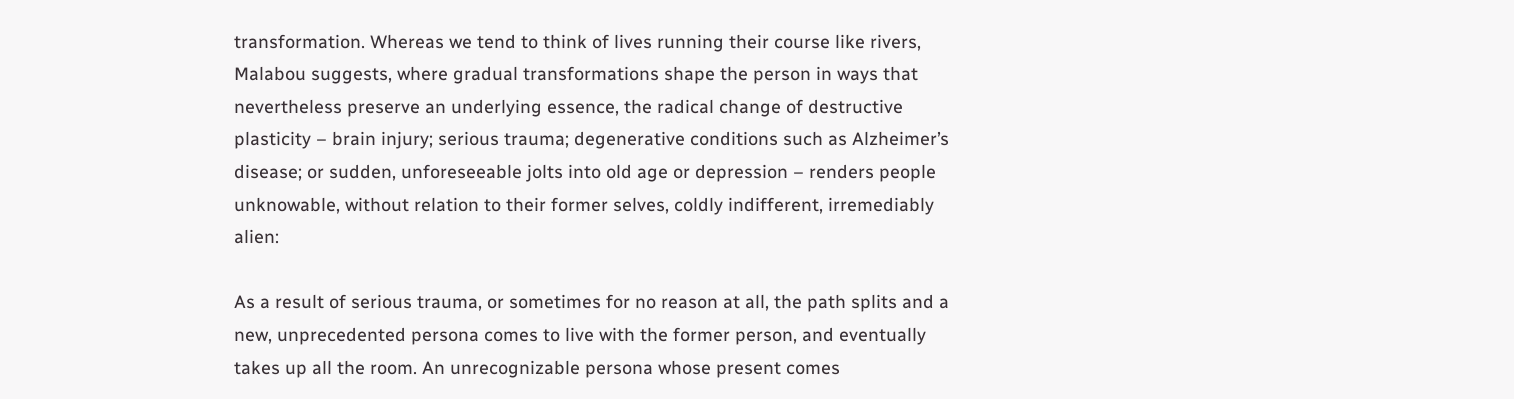transformation. Whereas we tend to think of lives running their course like rivers, Malabou suggests, where gradual transformations shape the person in ways that nevertheless preserve an underlying essence, the radical change of destructive plasticity – brain injury; serious trauma; degenerative conditions such as Alzheimer’s disease; or sudden, unforeseeable jolts into old age or depression – renders people unknowable, without relation to their former selves, coldly indifferent, irremediably alien:

As a result of serious trauma, or sometimes for no reason at all, the path splits and a new, unprecedented persona comes to live with the former person, and eventually takes up all the room. An unrecognizable persona whose present comes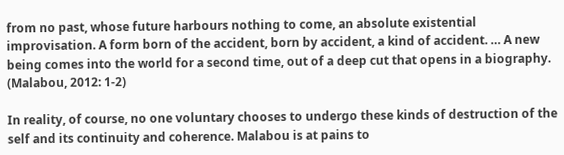from no past, whose future harbours nothing to come, an absolute existential improvisation. A form born of the accident, born by accident, a kind of accident. … A new being comes into the world for a second time, out of a deep cut that opens in a biography. (Malabou, 2012: 1-2)

In reality, of course, no one voluntary chooses to undergo these kinds of destruction of the self and its continuity and coherence. Malabou is at pains to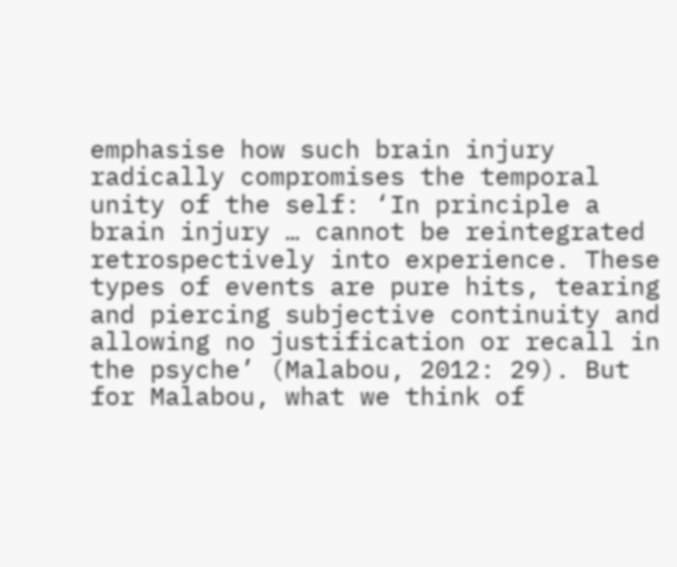emphasise how such brain injury radically compromises the temporal unity of the self: ‘In principle a brain injury … cannot be reintegrated retrospectively into experience. These types of events are pure hits, tearing and piercing subjective continuity and allowing no justification or recall in the psyche’ (Malabou, 2012: 29). But for Malabou, what we think of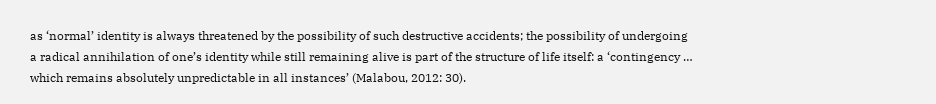as ‘normal’ identity is always threatened by the possibility of such destructive accidents; the possibility of undergoing a radical annihilation of one’s identity while still remaining alive is part of the structure of life itself: a ‘contingency … which remains absolutely unpredictable in all instances’ (Malabou, 2012: 30).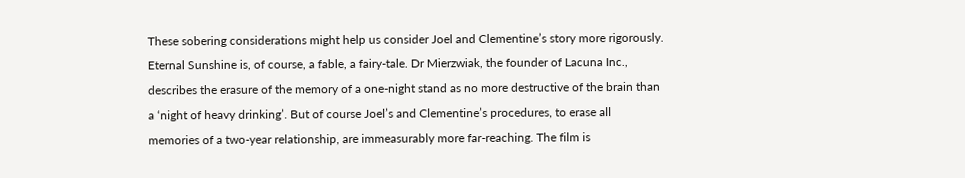These sobering considerations might help us consider Joel and Clementine’s story more rigorously. Eternal Sunshine is, of course, a fable, a fairy-tale. Dr Mierzwiak, the founder of Lacuna Inc., describes the erasure of the memory of a one-night stand as no more destructive of the brain than a ‘night of heavy drinking’. But of course Joel’s and Clementine’s procedures, to erase all memories of a two-year relationship, are immeasurably more far-reaching. The film is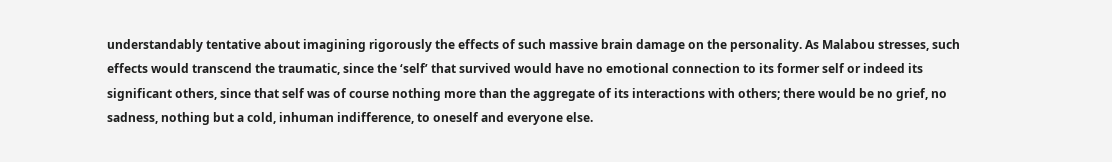understandably tentative about imagining rigorously the effects of such massive brain damage on the personality. As Malabou stresses, such effects would transcend the traumatic, since the ‘self’ that survived would have no emotional connection to its former self or indeed its significant others, since that self was of course nothing more than the aggregate of its interactions with others; there would be no grief, no sadness, nothing but a cold, inhuman indifference, to oneself and everyone else.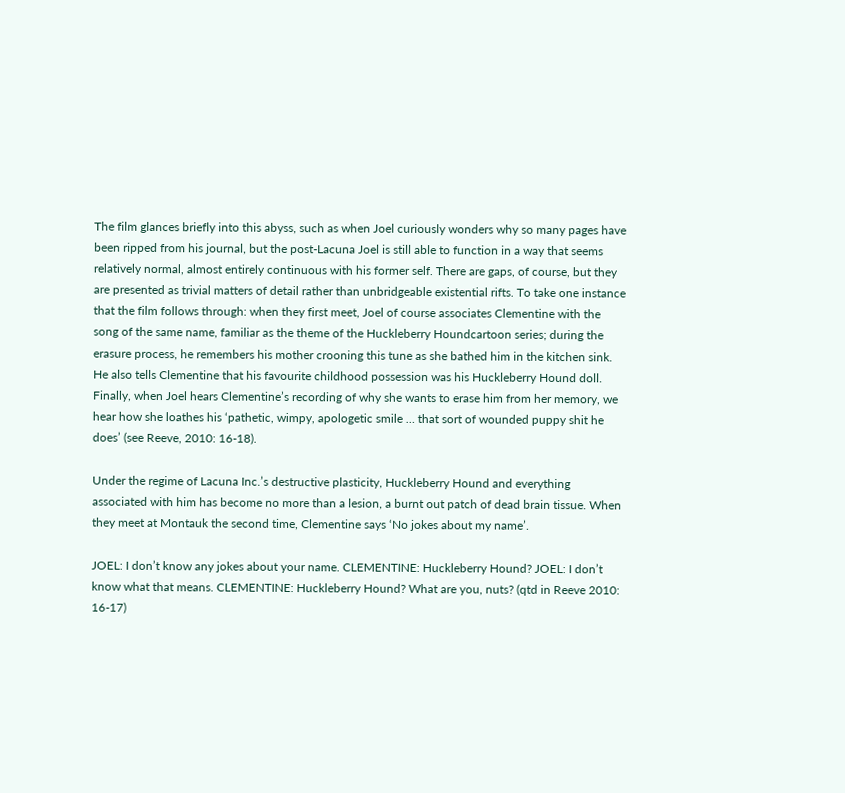The film glances briefly into this abyss, such as when Joel curiously wonders why so many pages have been ripped from his journal, but the post-Lacuna Joel is still able to function in a way that seems relatively normal, almost entirely continuous with his former self. There are gaps, of course, but they are presented as trivial matters of detail rather than unbridgeable existential rifts. To take one instance that the film follows through: when they first meet, Joel of course associates Clementine with the song of the same name, familiar as the theme of the Huckleberry Houndcartoon series; during the erasure process, he remembers his mother crooning this tune as she bathed him in the kitchen sink. He also tells Clementine that his favourite childhood possession was his Huckleberry Hound doll. Finally, when Joel hears Clementine’s recording of why she wants to erase him from her memory, we hear how she loathes his ‘pathetic, wimpy, apologetic smile … that sort of wounded puppy shit he does’ (see Reeve, 2010: 16-18).

Under the regime of Lacuna Inc.’s destructive plasticity, Huckleberry Hound and everything associated with him has become no more than a lesion, a burnt out patch of dead brain tissue. When they meet at Montauk the second time, Clementine says ‘No jokes about my name’.

JOEL: I don’t know any jokes about your name. CLEMENTINE: Huckleberry Hound? JOEL: I don’t know what that means. CLEMENTINE: Huckleberry Hound? What are you, nuts? (qtd in Reeve 2010: 16-17)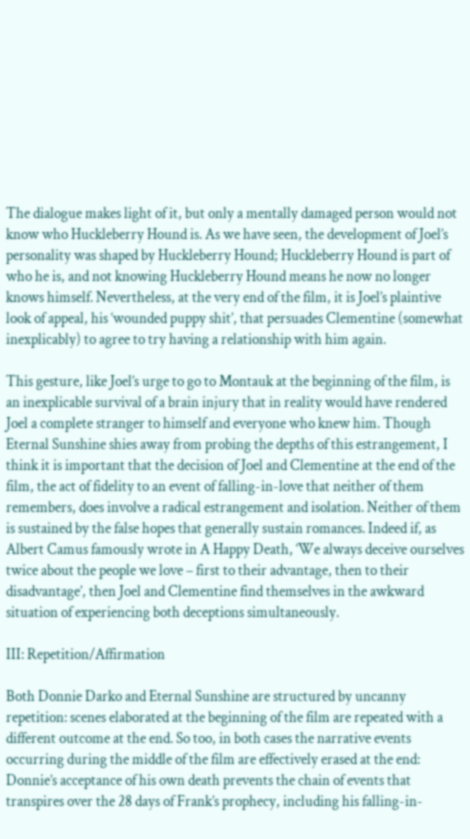The dialogue makes light of it, but only a mentally damaged person would not know who Huckleberry Hound is. As we have seen, the development of Joel’s personality was shaped by Huckleberry Hound; Huckleberry Hound is part of who he is, and not knowing Huckleberry Hound means he now no longer knows himself. Nevertheless, at the very end of the film, it is Joel’s plaintive look of appeal, his ‘wounded puppy shit’, that persuades Clementine (somewhat inexplicably) to agree to try having a relationship with him again.

This gesture, like Joel’s urge to go to Montauk at the beginning of the film, is an inexplicable survival of a brain injury that in reality would have rendered Joel a complete stranger to himself and everyone who knew him. Though Eternal Sunshine shies away from probing the depths of this estrangement, I think it is important that the decision of Joel and Clementine at the end of the film, the act of fidelity to an event of falling-in-love that neither of them remembers, does involve a radical estrangement and isolation. Neither of them is sustained by the false hopes that generally sustain romances. Indeed if, as Albert Camus famously wrote in A Happy Death, ‘We always deceive ourselves twice about the people we love – first to their advantage, then to their disadvantage’, then Joel and Clementine find themselves in the awkward situation of experiencing both deceptions simultaneously.

III: Repetition/Affirmation

Both Donnie Darko and Eternal Sunshine are structured by uncanny repetition: scenes elaborated at the beginning of the film are repeated with a different outcome at the end. So too, in both cases the narrative events occurring during the middle of the film are effectively erased at the end: Donnie’s acceptance of his own death prevents the chain of events that transpires over the 28 days of Frank’s prophecy, including his falling-in-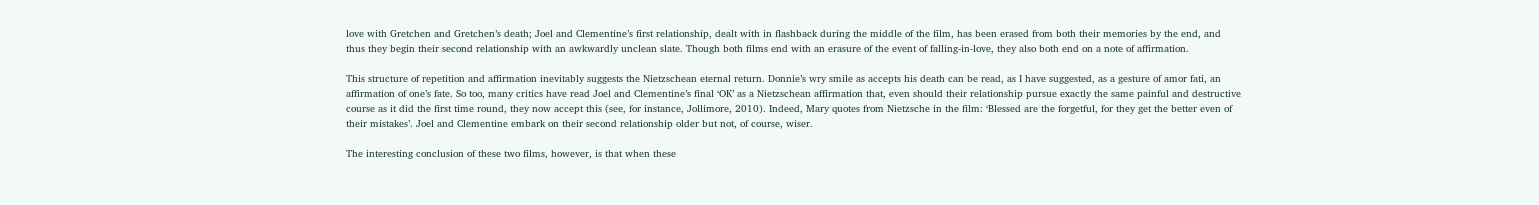love with Gretchen and Gretchen’s death; Joel and Clementine’s first relationship, dealt with in flashback during the middle of the film, has been erased from both their memories by the end, and thus they begin their second relationship with an awkwardly unclean slate. Though both films end with an erasure of the event of falling-in-love, they also both end on a note of affirmation.

This structure of repetition and affirmation inevitably suggests the Nietzschean eternal return. Donnie’s wry smile as accepts his death can be read, as I have suggested, as a gesture of amor fati, an affirmation of one’s fate. So too, many critics have read Joel and Clementine’s final ‘OK’ as a Nietzschean affirmation that, even should their relationship pursue exactly the same painful and destructive course as it did the first time round, they now accept this (see, for instance, Jollimore, 2010). Indeed, Mary quotes from Nietzsche in the film: ‘Blessed are the forgetful, for they get the better even of their mistakes’. Joel and Clementine embark on their second relationship older but not, of course, wiser.

The interesting conclusion of these two films, however, is that when these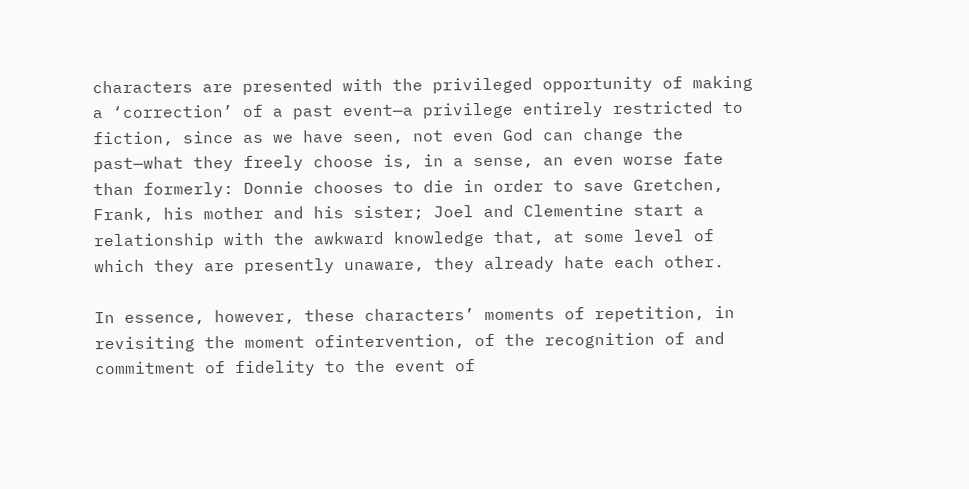characters are presented with the privileged opportunity of making a ‘correction’ of a past event—a privilege entirely restricted to fiction, since as we have seen, not even God can change the past—what they freely choose is, in a sense, an even worse fate than formerly: Donnie chooses to die in order to save Gretchen, Frank, his mother and his sister; Joel and Clementine start a relationship with the awkward knowledge that, at some level of which they are presently unaware, they already hate each other.

In essence, however, these characters’ moments of repetition, in revisiting the moment ofintervention, of the recognition of and commitment of fidelity to the event of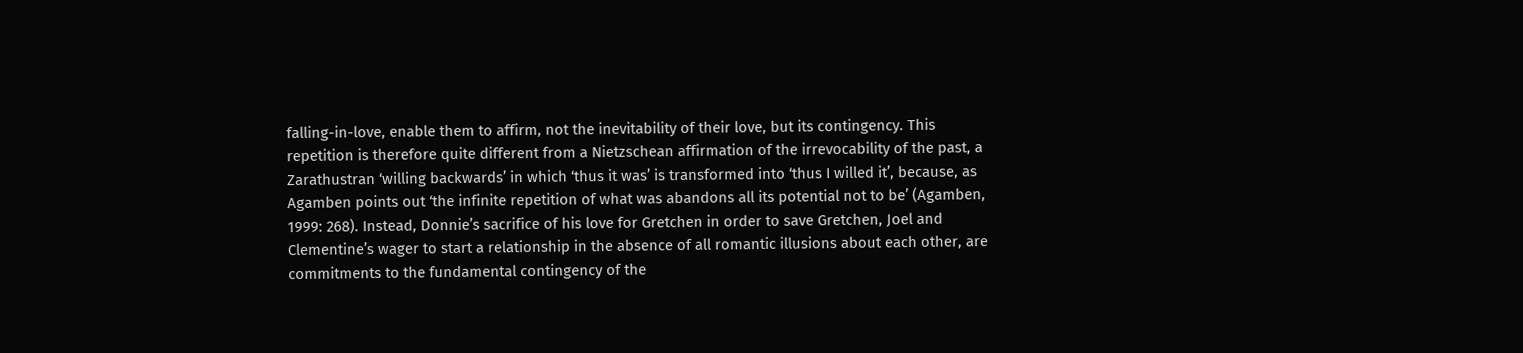falling-in-love, enable them to affirm, not the inevitability of their love, but its contingency. This repetition is therefore quite different from a Nietzschean affirmation of the irrevocability of the past, a Zarathustran ‘willing backwards’ in which ‘thus it was’ is transformed into ‘thus I willed it’, because, as Agamben points out ‘the infinite repetition of what was abandons all its potential not to be’ (Agamben, 1999: 268). Instead, Donnie’s sacrifice of his love for Gretchen in order to save Gretchen, Joel and Clementine’s wager to start a relationship in the absence of all romantic illusions about each other, are commitments to the fundamental contingency of the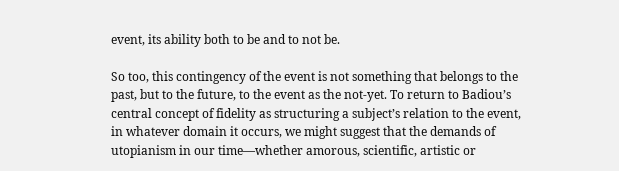event, its ability both to be and to not be.

So too, this contingency of the event is not something that belongs to the past, but to the future, to the event as the not-yet. To return to Badiou’s central concept of fidelity as structuring a subject’s relation to the event, in whatever domain it occurs, we might suggest that the demands of utopianism in our time—whether amorous, scientific, artistic or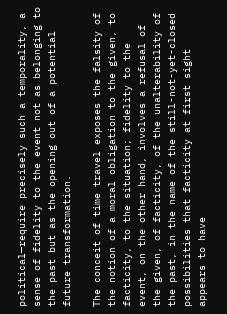political—require precisely such a temporality, a sense of fidelity to the event not as belonging to the past but as the opening out of a potential future transformation.

The conceit of time travel exposes the falsity of the notion of a moral obligation to the given, to facticity, to the situation; fidelity to the event, on the other hand, involves a refusal of the given, of facticity, of the unalterability of the past, in the name of the still-not-yet-closed possibilities that facticity at first sight appears to have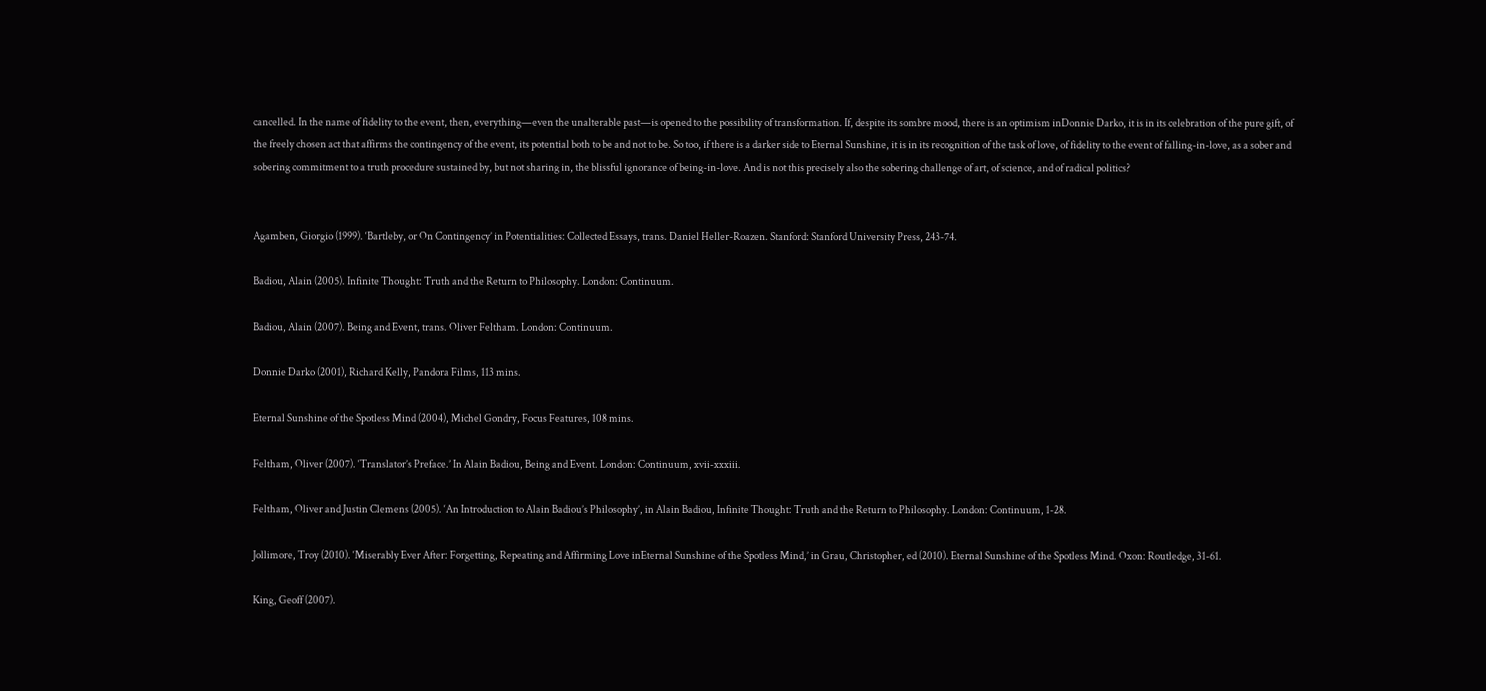cancelled. In the name of fidelity to the event, then, everything—even the unalterable past—is opened to the possibility of transformation. If, despite its sombre mood, there is an optimism inDonnie Darko, it is in its celebration of the pure gift, of the freely chosen act that affirms the contingency of the event, its potential both to be and not to be. So too, if there is a darker side to Eternal Sunshine, it is in its recognition of the task of love, of fidelity to the event of falling-in-love, as a sober and sobering commitment to a truth procedure sustained by, but not sharing in, the blissful ignorance of being-in-love. And is not this precisely also the sobering challenge of art, of science, and of radical politics?


Agamben, Giorgio (1999). ‘Bartleby, or On Contingency’ in Potentialities: Collected Essays, trans. Daniel Heller-Roazen. Stanford: Stanford University Press, 243-74.

Badiou, Alain (2005). Infinite Thought: Truth and the Return to Philosophy. London: Continuum.

Badiou, Alain (2007). Being and Event, trans. Oliver Feltham. London: Continuum.

Donnie Darko (2001), Richard Kelly, Pandora Films, 113 mins.

Eternal Sunshine of the Spotless Mind (2004), Michel Gondry, Focus Features, 108 mins.

Feltham, Oliver (2007). ‘Translator’s Preface.’ In Alain Badiou, Being and Event. London: Continuum, xvii-xxxiii.

Feltham, Oliver and Justin Clemens (2005). ‘An Introduction to Alain Badiou’s Philosophy’, in Alain Badiou, Infinite Thought: Truth and the Return to Philosophy. London: Continuum, 1-28.

Jollimore, Troy (2010). ‘Miserably Ever After: Forgetting, Repeating and Affirming Love inEternal Sunshine of the Spotless Mind,’ in Grau, Christopher, ed (2010). Eternal Sunshine of the Spotless Mind. Oxon: Routledge, 31-61.

King, Geoff (2007).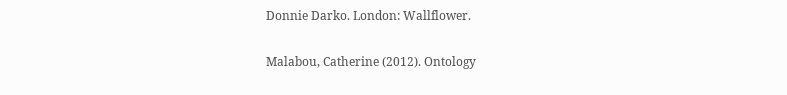Donnie Darko. London: Wallflower.

Malabou, Catherine (2012). Ontology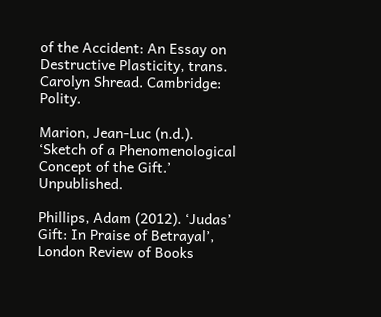of the Accident: An Essay on Destructive Plasticity, trans. Carolyn Shread. Cambridge: Polity.

Marion, Jean-Luc (n.d.). ‘Sketch of a Phenomenological Concept of the Gift.’ Unpublished.

Phillips, Adam (2012). ‘Judas’ Gift: In Praise of Betrayal’, London Review of Books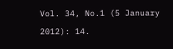Vol. 34, No.1 (5 January 2012): 14.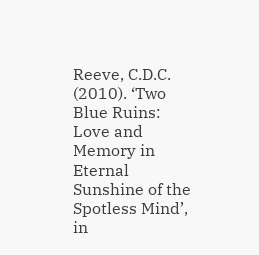Reeve, C.D.C. (2010). ‘Two Blue Ruins: Love and Memory in Eternal Sunshine of the Spotless Mind’, in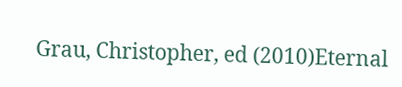Grau, Christopher, ed (2010)Eternal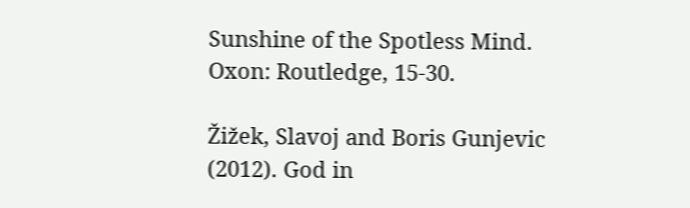Sunshine of the Spotless Mind. Oxon: Routledge, 15-30.

Žižek, Slavoj and Boris Gunjevic (2012). God in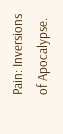Pain: Inversions of Apocalypse.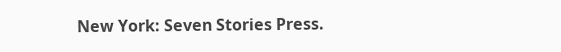New York: Seven Stories Press.